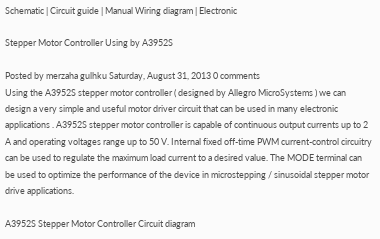Schematic | Circuit guide | Manual Wiring diagram | Electronic

Stepper Motor Controller Using by A3952S

Posted by merzaha gulhku Saturday, August 31, 2013 0 comments
Using the A3952S stepper motor controller ( designed by Allegro MicroSystems ) we can design a very simple and useful motor driver circuit that can be used in many electronic applications . A3952S stepper motor controller is capable of continuous output currents up to 2 A and operating voltages range up to 50 V. Internal fixed off-time PWM current-control circuitry can be used to regulate the maximum load current to a desired value. The MODE terminal can be used to optimize the performance of the device in microstepping / sinusoidal stepper motor drive applications.

A3952S Stepper Motor Controller Circuit diagram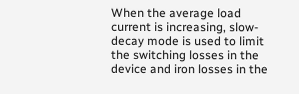When the average load current is increasing, slow-decay mode is used to limit the switching losses in the device and iron losses in the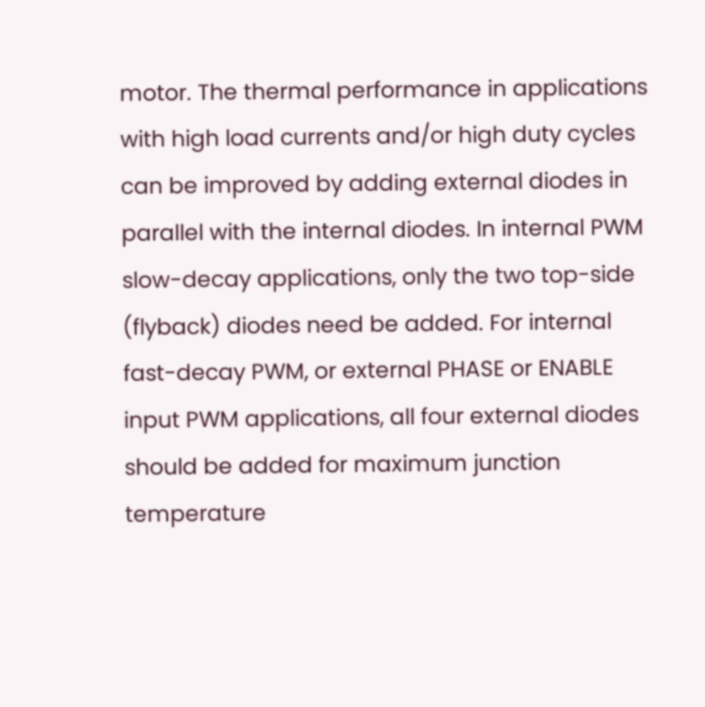motor. The thermal performance in applications with high load currents and/or high duty cycles can be improved by adding external diodes in parallel with the internal diodes. In internal PWM slow-decay applications, only the two top-side (flyback) diodes need be added. For internal fast-decay PWM, or external PHASE or ENABLE input PWM applications, all four external diodes should be added for maximum junction temperature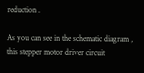reduction .

As you can see in the schematic diagram , this stepper motor driver circuit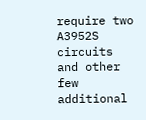require two A3952S circuits and other few additional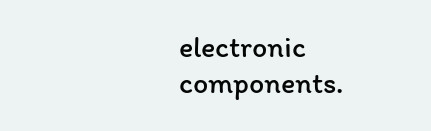electronic components.